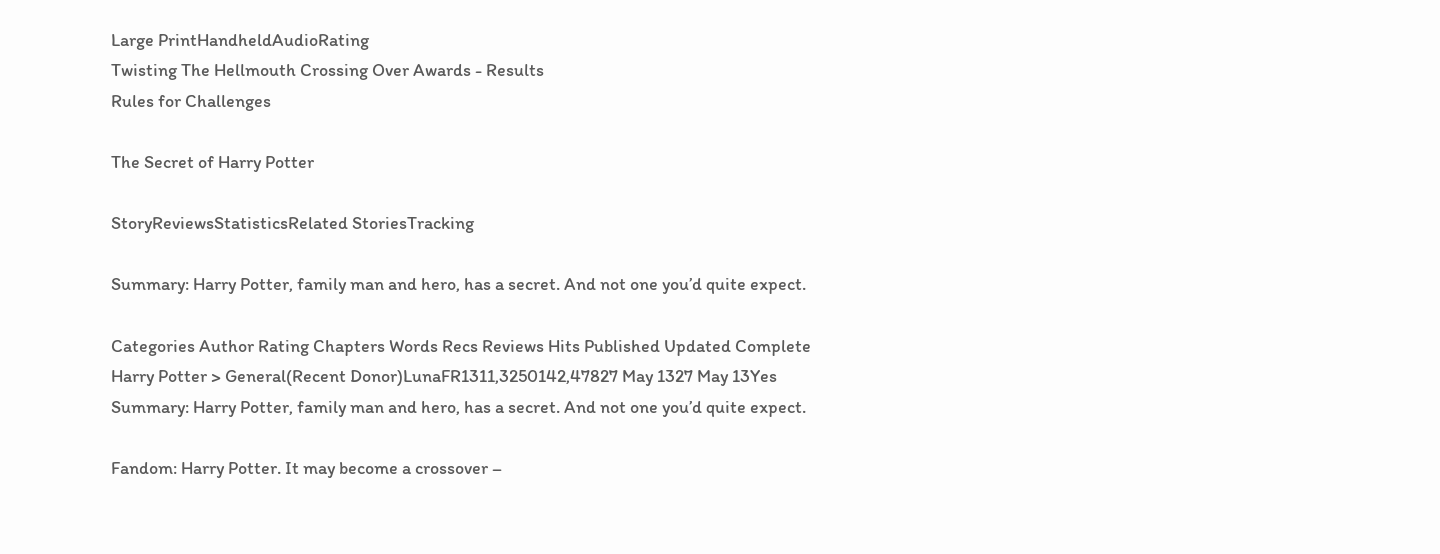Large PrintHandheldAudioRating
Twisting The Hellmouth Crossing Over Awards - Results
Rules for Challenges

The Secret of Harry Potter

StoryReviewsStatisticsRelated StoriesTracking

Summary: Harry Potter, family man and hero, has a secret. And not one you’d quite expect.

Categories Author Rating Chapters Words Recs Reviews Hits Published Updated Complete
Harry Potter > General(Recent Donor)LunaFR1311,3250142,47827 May 1327 May 13Yes
Summary: Harry Potter, family man and hero, has a secret. And not one you’d quite expect.

Fandom: Harry Potter. It may become a crossover –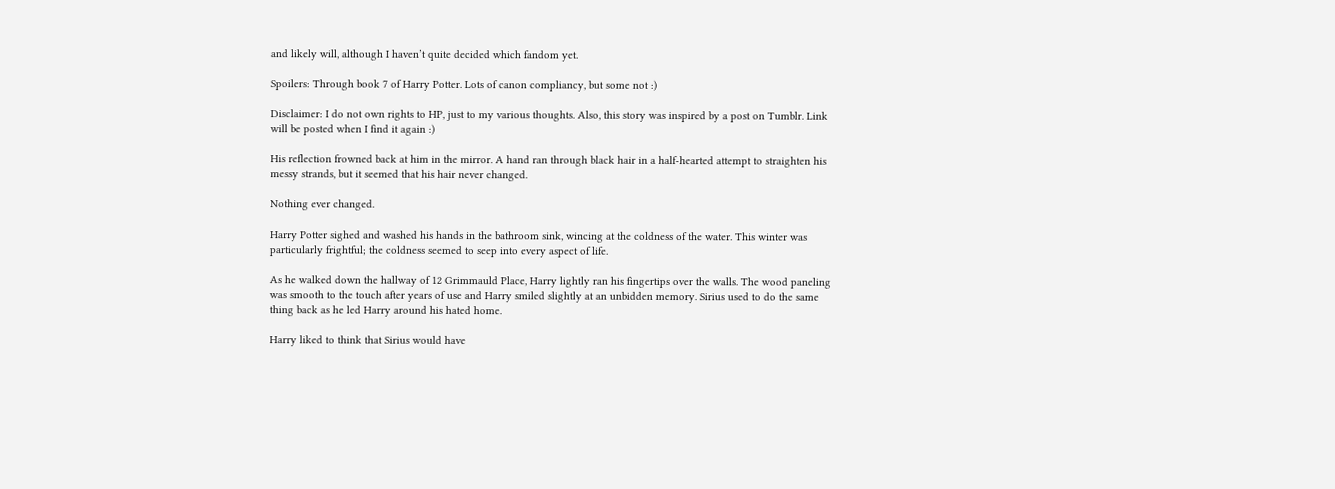and likely will, although I haven’t quite decided which fandom yet.

Spoilers: Through book 7 of Harry Potter. Lots of canon compliancy, but some not :)

Disclaimer: I do not own rights to HP, just to my various thoughts. Also, this story was inspired by a post on Tumblr. Link will be posted when I find it again :)

His reflection frowned back at him in the mirror. A hand ran through black hair in a half-hearted attempt to straighten his messy strands, but it seemed that his hair never changed.

Nothing ever changed.

Harry Potter sighed and washed his hands in the bathroom sink, wincing at the coldness of the water. This winter was particularly frightful; the coldness seemed to seep into every aspect of life.

As he walked down the hallway of 12 Grimmauld Place, Harry lightly ran his fingertips over the walls. The wood paneling was smooth to the touch after years of use and Harry smiled slightly at an unbidden memory. Sirius used to do the same thing back as he led Harry around his hated home.

Harry liked to think that Sirius would have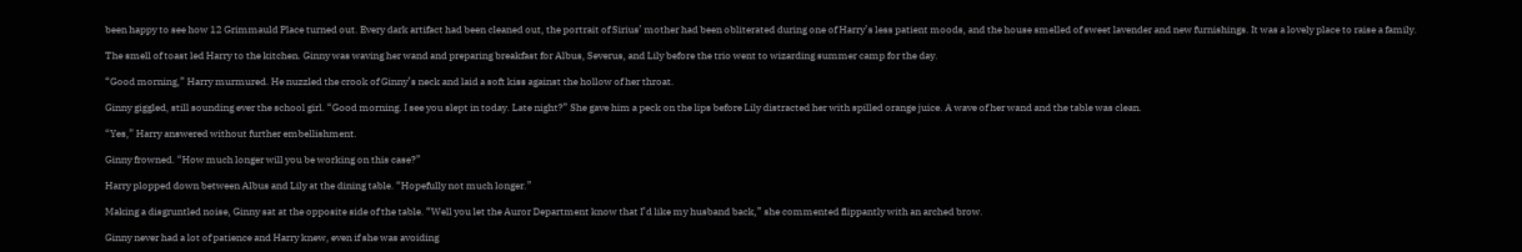been happy to see how 12 Grimmauld Place turned out. Every dark artifact had been cleaned out, the portrait of Sirius’ mother had been obliterated during one of Harry’s less patient moods, and the house smelled of sweet lavender and new furnishings. It was a lovely place to raise a family.

The smell of toast led Harry to the kitchen. Ginny was waving her wand and preparing breakfast for Albus, Severus, and Lily before the trio went to wizarding summer camp for the day.

“Good morning,” Harry murmured. He nuzzled the crook of Ginny’s neck and laid a soft kiss against the hollow of her throat.

Ginny giggled, still sounding ever the school girl. “Good morning. I see you slept in today. Late night?” She gave him a peck on the lips before Lily distracted her with spilled orange juice. A wave of her wand and the table was clean.

“Yes,” Harry answered without further embellishment.

Ginny frowned. “How much longer will you be working on this case?”

Harry plopped down between Albus and Lily at the dining table. “Hopefully not much longer.”

Making a disgruntled noise, Ginny sat at the opposite side of the table. “Well you let the Auror Department know that I’d like my husband back,” she commented flippantly with an arched brow.

Ginny never had a lot of patience and Harry knew, even if she was avoiding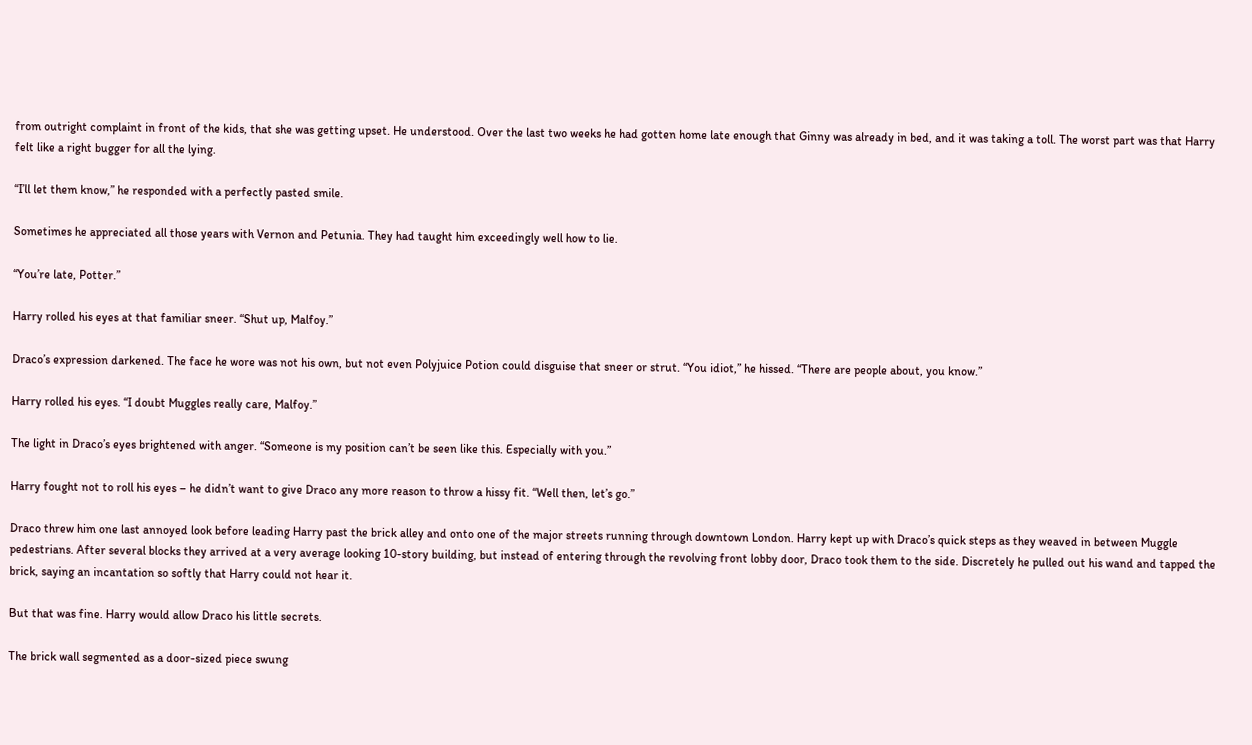from outright complaint in front of the kids, that she was getting upset. He understood. Over the last two weeks he had gotten home late enough that Ginny was already in bed, and it was taking a toll. The worst part was that Harry felt like a right bugger for all the lying.

“I’ll let them know,” he responded with a perfectly pasted smile.

Sometimes he appreciated all those years with Vernon and Petunia. They had taught him exceedingly well how to lie.

“You’re late, Potter.”

Harry rolled his eyes at that familiar sneer. “Shut up, Malfoy.”

Draco’s expression darkened. The face he wore was not his own, but not even Polyjuice Potion could disguise that sneer or strut. “You idiot,” he hissed. “There are people about, you know.”

Harry rolled his eyes. “I doubt Muggles really care, Malfoy.”

The light in Draco’s eyes brightened with anger. “Someone is my position can’t be seen like this. Especially with you.”

Harry fought not to roll his eyes – he didn’t want to give Draco any more reason to throw a hissy fit. “Well then, let’s go.”

Draco threw him one last annoyed look before leading Harry past the brick alley and onto one of the major streets running through downtown London. Harry kept up with Draco’s quick steps as they weaved in between Muggle pedestrians. After several blocks they arrived at a very average looking 10-story building, but instead of entering through the revolving front lobby door, Draco took them to the side. Discretely he pulled out his wand and tapped the brick, saying an incantation so softly that Harry could not hear it.

But that was fine. Harry would allow Draco his little secrets.

The brick wall segmented as a door-sized piece swung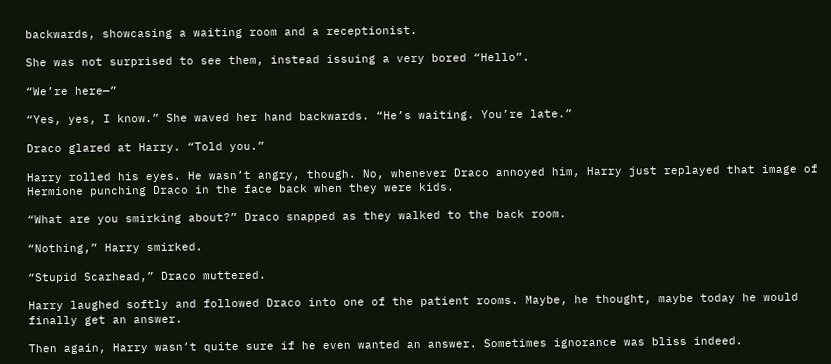backwards, showcasing a waiting room and a receptionist.

She was not surprised to see them, instead issuing a very bored “Hello”.

“We’re here—”

“Yes, yes, I know.” She waved her hand backwards. “He’s waiting. You’re late.”

Draco glared at Harry. “Told you.”

Harry rolled his eyes. He wasn’t angry, though. No, whenever Draco annoyed him, Harry just replayed that image of Hermione punching Draco in the face back when they were kids.

“What are you smirking about?” Draco snapped as they walked to the back room.

“Nothing,” Harry smirked.

“Stupid Scarhead,” Draco muttered.

Harry laughed softly and followed Draco into one of the patient rooms. Maybe, he thought, maybe today he would finally get an answer.

Then again, Harry wasn’t quite sure if he even wanted an answer. Sometimes ignorance was bliss indeed.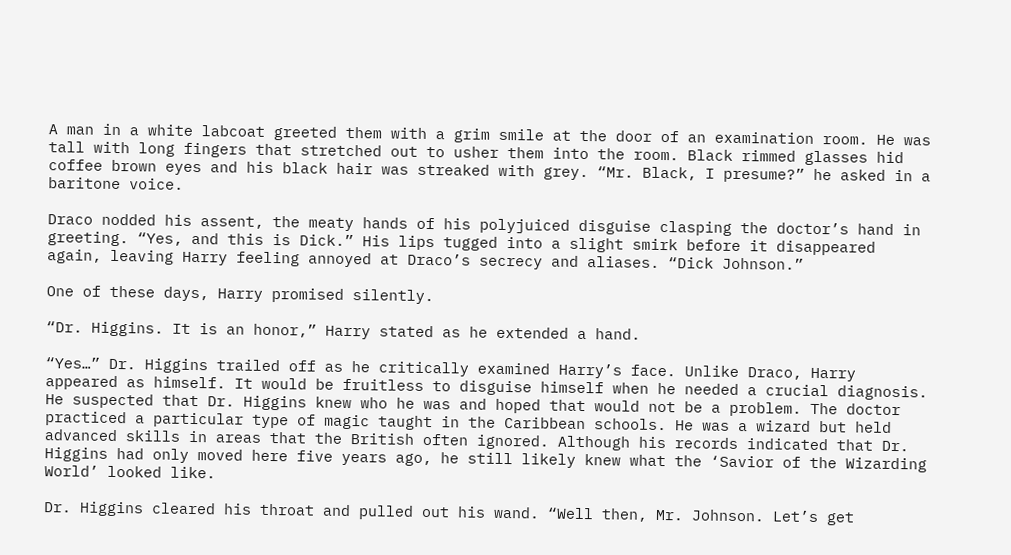A man in a white labcoat greeted them with a grim smile at the door of an examination room. He was tall with long fingers that stretched out to usher them into the room. Black rimmed glasses hid coffee brown eyes and his black hair was streaked with grey. “Mr. Black, I presume?” he asked in a baritone voice.

Draco nodded his assent, the meaty hands of his polyjuiced disguise clasping the doctor’s hand in greeting. “Yes, and this is Dick.” His lips tugged into a slight smirk before it disappeared again, leaving Harry feeling annoyed at Draco’s secrecy and aliases. “Dick Johnson.”

One of these days, Harry promised silently.

“Dr. Higgins. It is an honor,” Harry stated as he extended a hand.

“Yes…” Dr. Higgins trailed off as he critically examined Harry’s face. Unlike Draco, Harry appeared as himself. It would be fruitless to disguise himself when he needed a crucial diagnosis. He suspected that Dr. Higgins knew who he was and hoped that would not be a problem. The doctor practiced a particular type of magic taught in the Caribbean schools. He was a wizard but held advanced skills in areas that the British often ignored. Although his records indicated that Dr. Higgins had only moved here five years ago, he still likely knew what the ‘Savior of the Wizarding World’ looked like.

Dr. Higgins cleared his throat and pulled out his wand. “Well then, Mr. Johnson. Let’s get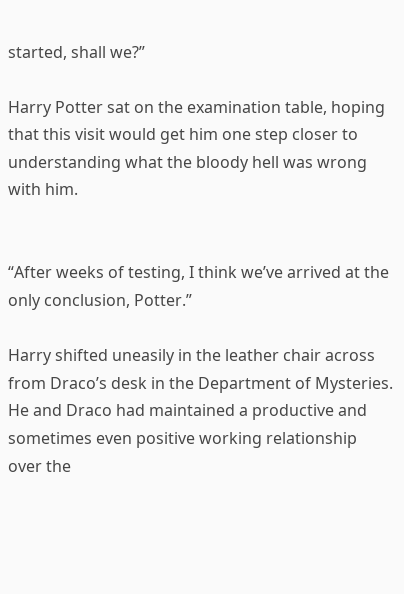started, shall we?”

Harry Potter sat on the examination table, hoping that this visit would get him one step closer to understanding what the bloody hell was wrong with him.


“After weeks of testing, I think we’ve arrived at the only conclusion, Potter.”

Harry shifted uneasily in the leather chair across from Draco’s desk in the Department of Mysteries. He and Draco had maintained a productive and sometimes even positive working relationship over the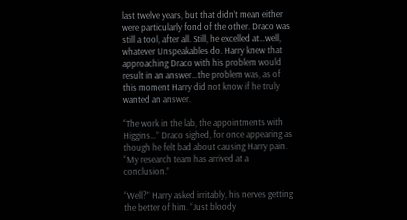last twelve years, but that didn’t mean either were particularly fond of the other. Draco was still a tool, after all. Still, he excelled at…well, whatever Unspeakables do. Harry knew that approaching Draco with his problem would result in an answer…the problem was, as of this moment Harry did not know if he truly wanted an answer.

“The work in the lab, the appointments with Higgins…” Draco sighed, for once appearing as though he felt bad about causing Harry pain. “My research team has arrived at a conclusion.”

“Well?” Harry asked irritably, his nerves getting the better of him. “Just bloody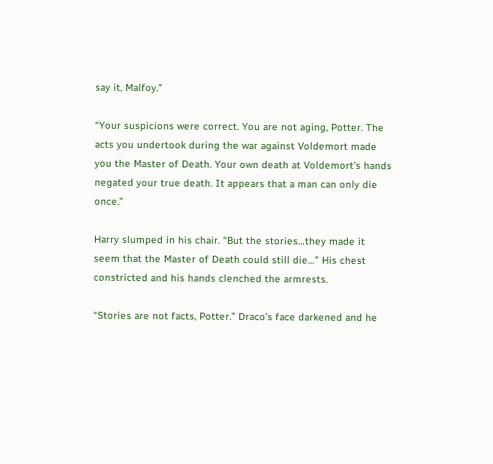say it, Malfoy.”

“Your suspicions were correct. You are not aging, Potter. The acts you undertook during the war against Voldemort made you the Master of Death. Your own death at Voldemort’s hands negated your true death. It appears that a man can only die once.”

Harry slumped in his chair. “But the stories…they made it seem that the Master of Death could still die…” His chest constricted and his hands clenched the armrests.

“Stories are not facts, Potter.” Draco’s face darkened and he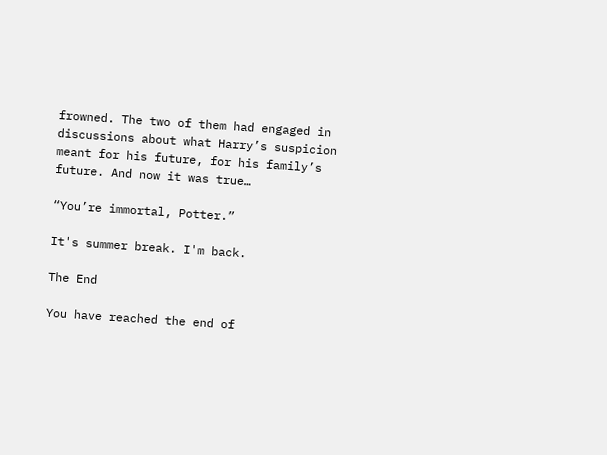frowned. The two of them had engaged in discussions about what Harry’s suspicion meant for his future, for his family’s future. And now it was true…

“You’re immortal, Potter.”

It's summer break. I'm back.

The End

You have reached the end of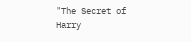"The Secret of Harry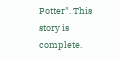Potter". This story is complete.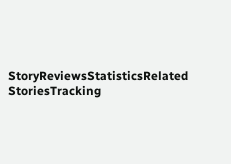StoryReviewsStatisticsRelated StoriesTracking